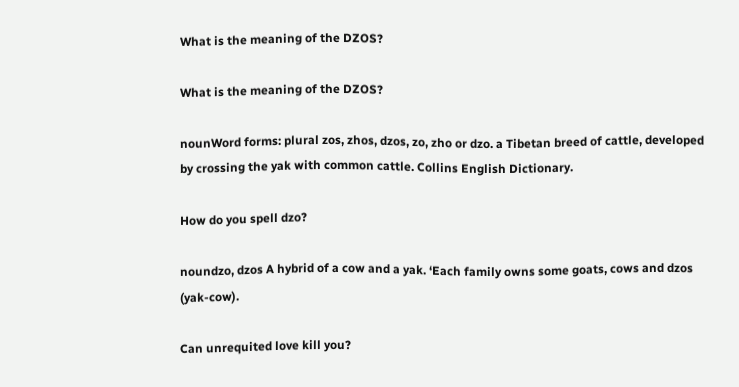What is the meaning of the DZOS?

What is the meaning of the DZOS?

nounWord forms: plural zos, zhos, dzos, zo, zho or dzo. a Tibetan breed of cattle, developed by crossing the yak with common cattle. Collins English Dictionary.

How do you spell dzo?

noundzo, dzos A hybrid of a cow and a yak. ‘Each family owns some goats, cows and dzos (yak-cow).

Can unrequited love kill you?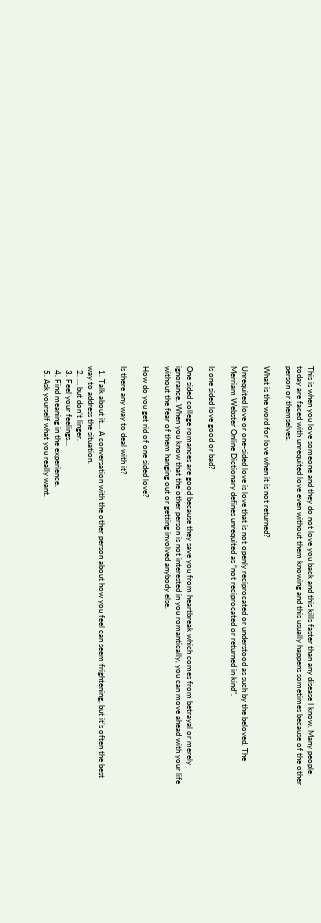This is when you love someone and they do not love you back and this kills faster than any disease I know. Many people today are faced with unrequited love even without them knowing and this usually happens sometimes because of the other person or themselves.

What is the word for love when it is not returned?

Unrequited love or one-sided love is love that is not openly reciprocated or understood as such by the beloved. The Merriam Webster Online Dictionary defines unrequited as “not reciprocated or returned in kind”.

Is one sided love good or bad?

One sided college romances are good because they save you from heartbreak which comes from betrayal or merely ignorance. When you know that the other person is not interested in you romantically, you can move ahead with your life without the fear of them hanging out or getting involved anybody else.

How do you get rid of one sided love?

Is there any way to deal with it?

  1. Talk about it… A conversation with the other person about how you feel can seem frightening, but it’s often the best way to address the situation.
  2. … but don’t linger.
  3. Feel your feelings…
  4. Find meaning in the experience.
  5. Ask yourself what you really want.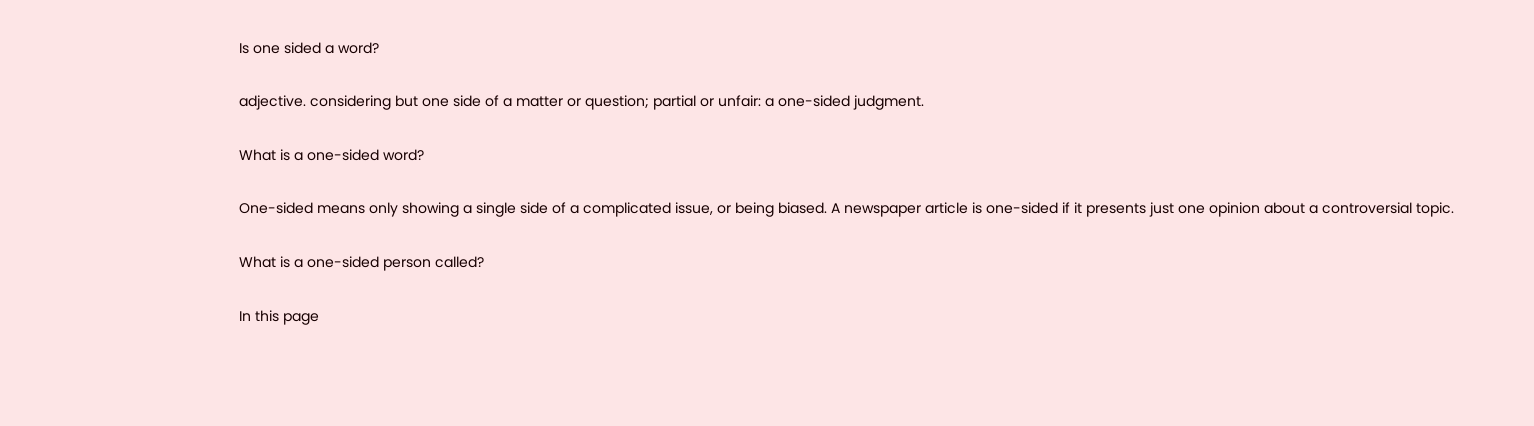Is one sided a word?

adjective. considering but one side of a matter or question; partial or unfair: a one-sided judgment.

What is a one-sided word?

One-sided means only showing a single side of a complicated issue, or being biased. A newspaper article is one-sided if it presents just one opinion about a controversial topic.

What is a one-sided person called?

In this page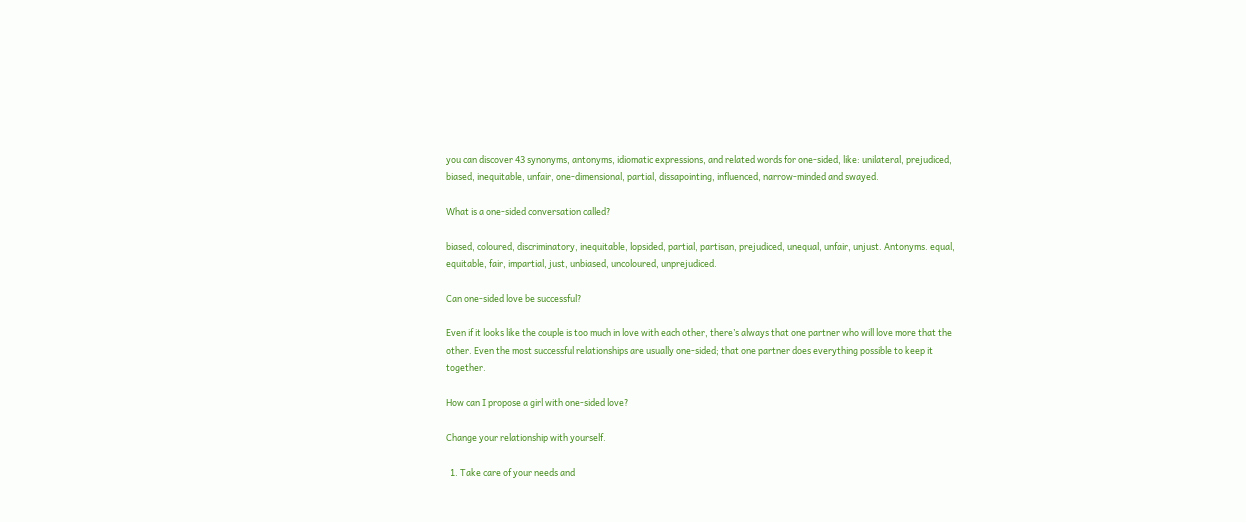you can discover 43 synonyms, antonyms, idiomatic expressions, and related words for one-sided, like: unilateral, prejudiced, biased, inequitable, unfair, one-dimensional, partial, dissapointing, influenced, narrow-minded and swayed.

What is a one-sided conversation called?

biased, coloured, discriminatory, inequitable, lopsided, partial, partisan, prejudiced, unequal, unfair, unjust. Antonyms. equal, equitable, fair, impartial, just, unbiased, uncoloured, unprejudiced.

Can one-sided love be successful?

Even if it looks like the couple is too much in love with each other, there’s always that one partner who will love more that the other. Even the most successful relationships are usually one-sided; that one partner does everything possible to keep it together.

How can I propose a girl with one-sided love?

Change your relationship with yourself.

  1. Take care of your needs and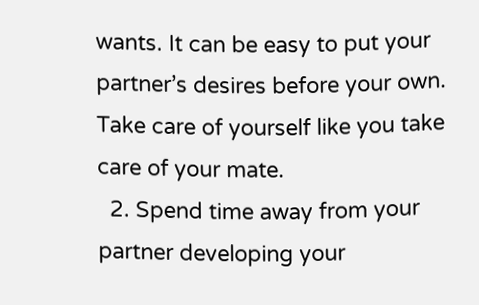wants. It can be easy to put your partner’s desires before your own. Take care of yourself like you take care of your mate.
  2. Spend time away from your partner developing your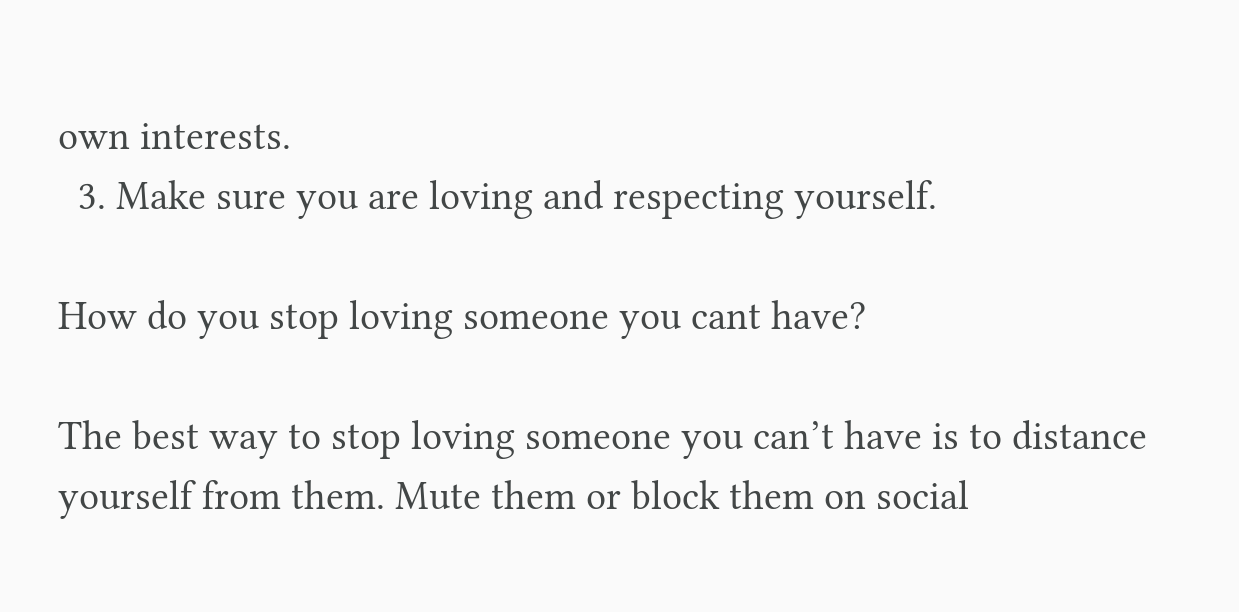own interests.
  3. Make sure you are loving and respecting yourself.

How do you stop loving someone you cant have?

The best way to stop loving someone you can’t have is to distance yourself from them. Mute them or block them on social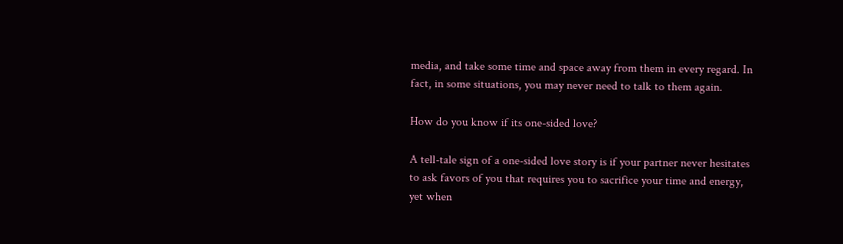media, and take some time and space away from them in every regard. In fact, in some situations, you may never need to talk to them again.

How do you know if its one-sided love?

A tell-tale sign of a one-sided love story is if your partner never hesitates to ask favors of you that requires you to sacrifice your time and energy, yet when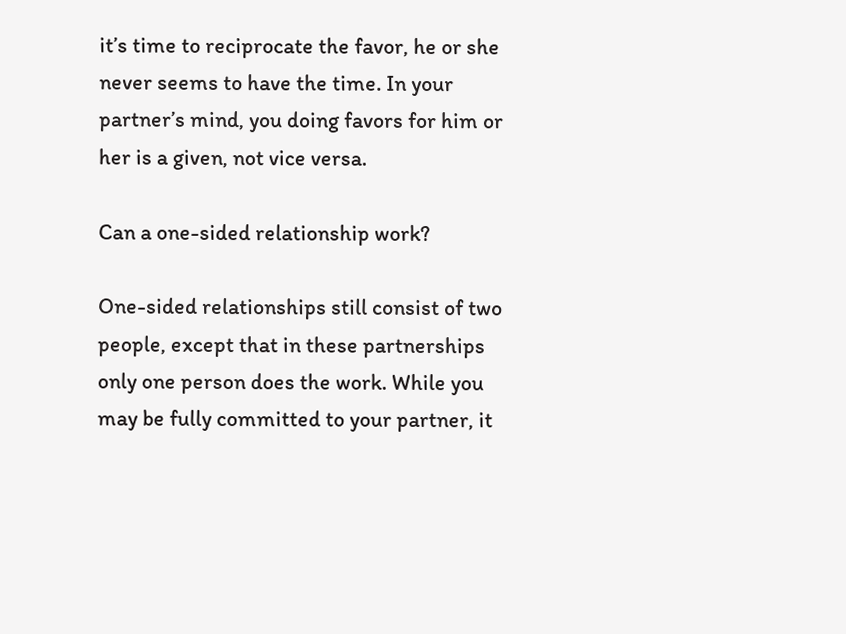it’s time to reciprocate the favor, he or she never seems to have the time. In your partner’s mind, you doing favors for him or her is a given, not vice versa.

Can a one-sided relationship work?

One-sided relationships still consist of two people, except that in these partnerships only one person does the work. While you may be fully committed to your partner, it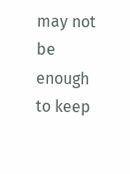may not be enough to keep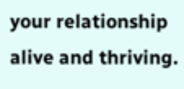your relationship alive and thriving.